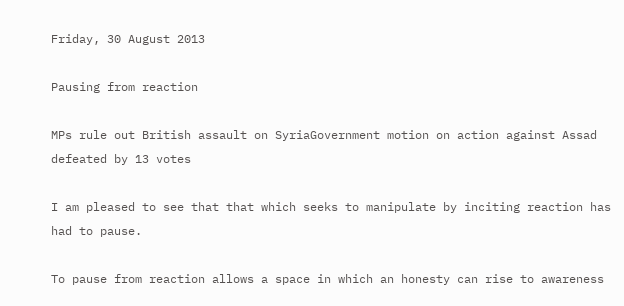Friday, 30 August 2013

Pausing from reaction

MPs rule out British assault on SyriaGovernment motion on action against Assad defeated by 13 votes

I am pleased to see that that which seeks to manipulate by inciting reaction has had to pause.

To pause from reaction allows a space in which an honesty can rise to awareness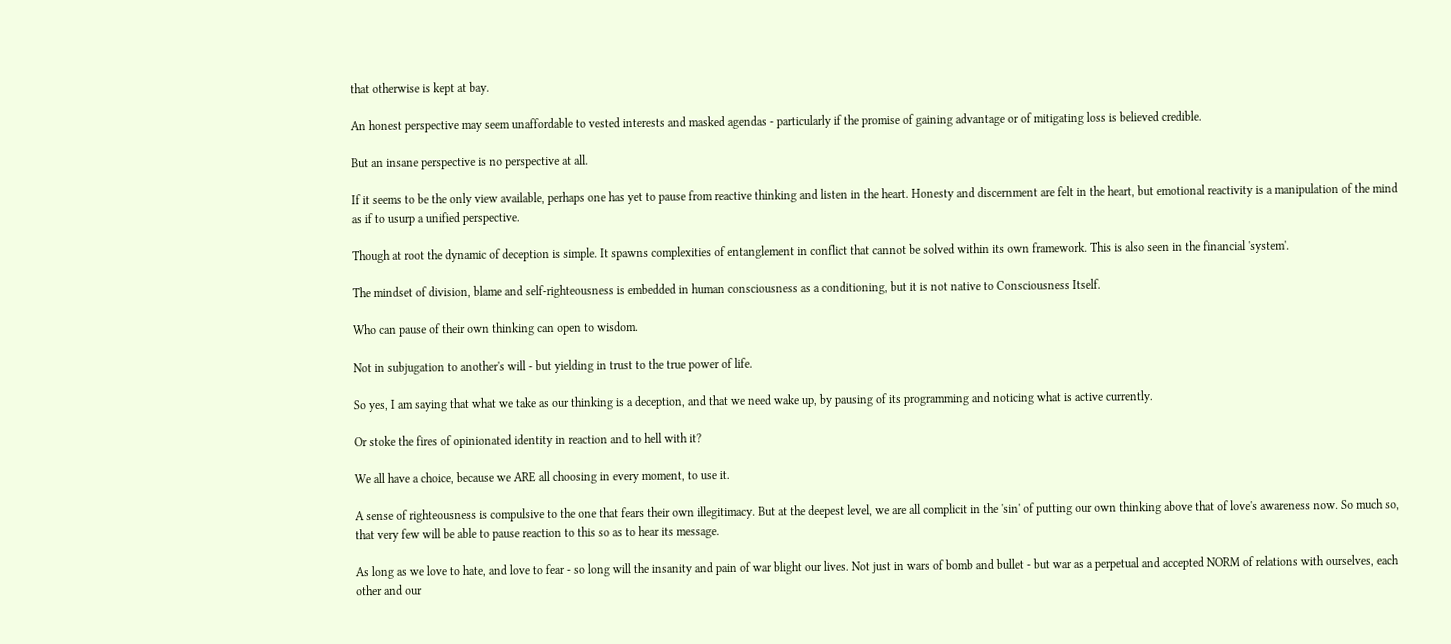that otherwise is kept at bay.

An honest perspective may seem unaffordable to vested interests and masked agendas - particularly if the promise of gaining advantage or of mitigating loss is believed credible.

But an insane perspective is no perspective at all.

If it seems to be the only view available, perhaps one has yet to pause from reactive thinking and listen in the heart. Honesty and discernment are felt in the heart, but emotional reactivity is a manipulation of the mind as if to usurp a unified perspective.

Though at root the dynamic of deception is simple. It spawns complexities of entanglement in conflict that cannot be solved within its own framework. This is also seen in the financial 'system'.

The mindset of division, blame and self-righteousness is embedded in human consciousness as a conditioning, but it is not native to Consciousness Itself.

Who can pause of their own thinking can open to wisdom.

Not in subjugation to another's will - but yielding in trust to the true power of life.

So yes, I am saying that what we take as our thinking is a deception, and that we need wake up, by pausing of its programming and noticing what is active currently.

Or stoke the fires of opinionated identity in reaction and to hell with it?

We all have a choice, because we ARE all choosing in every moment, to use it.

A sense of righteousness is compulsive to the one that fears their own illegitimacy. But at the deepest level, we are all complicit in the 'sin' of putting our own thinking above that of love's awareness now. So much so, that very few will be able to pause reaction to this so as to hear its message.

As long as we love to hate, and love to fear - so long will the insanity and pain of war blight our lives. Not just in wars of bomb and bullet - but war as a perpetual and accepted NORM of relations with ourselves, each other and our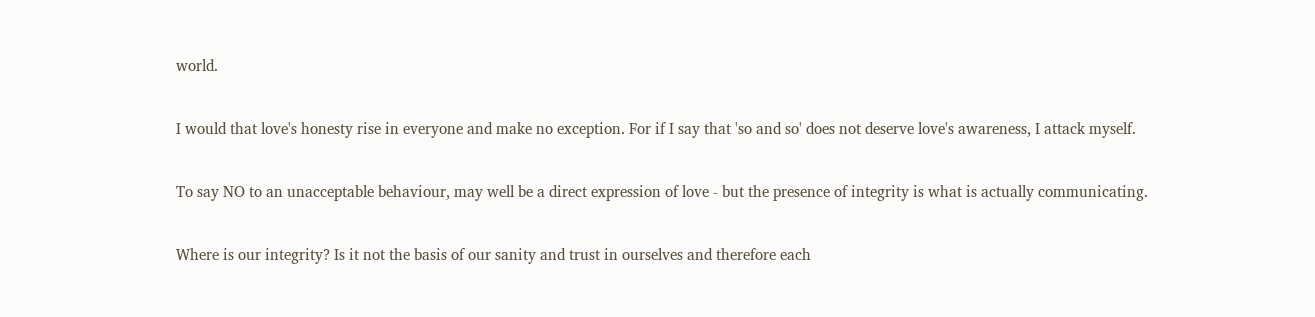world.

I would that love's honesty rise in everyone and make no exception. For if I say that 'so and so' does not deserve love's awareness, I attack myself.

To say NO to an unacceptable behaviour, may well be a direct expression of love - but the presence of integrity is what is actually communicating.

Where is our integrity? Is it not the basis of our sanity and trust in ourselves and therefore each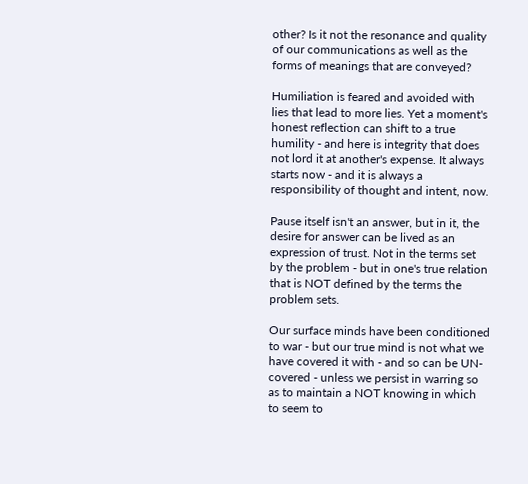other? Is it not the resonance and quality of our communications as well as the forms of meanings that are conveyed?

Humiliation is feared and avoided with lies that lead to more lies. Yet a moment's honest reflection can shift to a true humility - and here is integrity that does not lord it at another's expense. It always starts now - and it is always a responsibility of thought and intent, now.

Pause itself isn't an answer, but in it, the desire for answer can be lived as an expression of trust. Not in the terms set by the problem - but in one's true relation that is NOT defined by the terms the problem sets.

Our surface minds have been conditioned to war - but our true mind is not what we have covered it with - and so can be UN-covered - unless we persist in warring so as to maintain a NOT knowing in which to seem to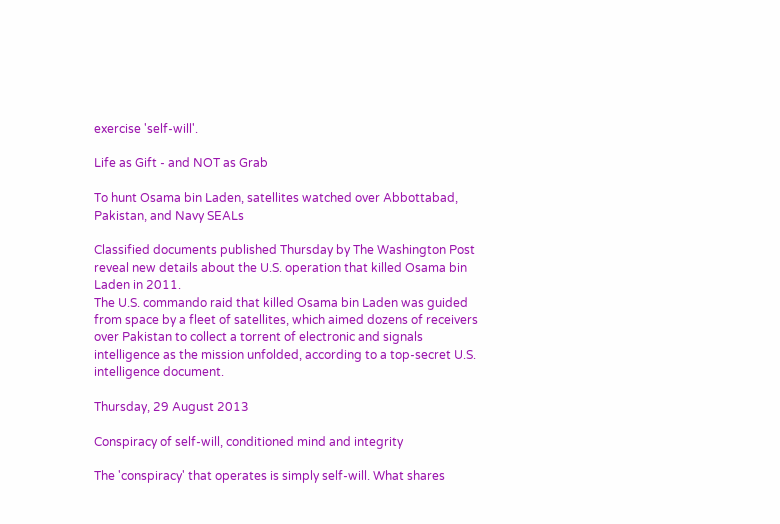exercise 'self-will'.

Life as Gift - and NOT as Grab

To hunt Osama bin Laden, satellites watched over Abbottabad, Pakistan, and Navy SEALs

Classified documents published Thursday by The Washington Post reveal new details about the U.S. operation that killed Osama bin Laden in 2011.
The U.S. commando raid that killed Osama bin Laden was guided from space by a fleet of satellites, which aimed dozens of receivers over Pakistan to collect a torrent of electronic and signals intelligence as the mission unfolded, according to a top-secret U.S. intelligence document.

Thursday, 29 August 2013

Conspiracy of self-will, conditioned mind and integrity

The 'conspiracy' that operates is simply self-will. What shares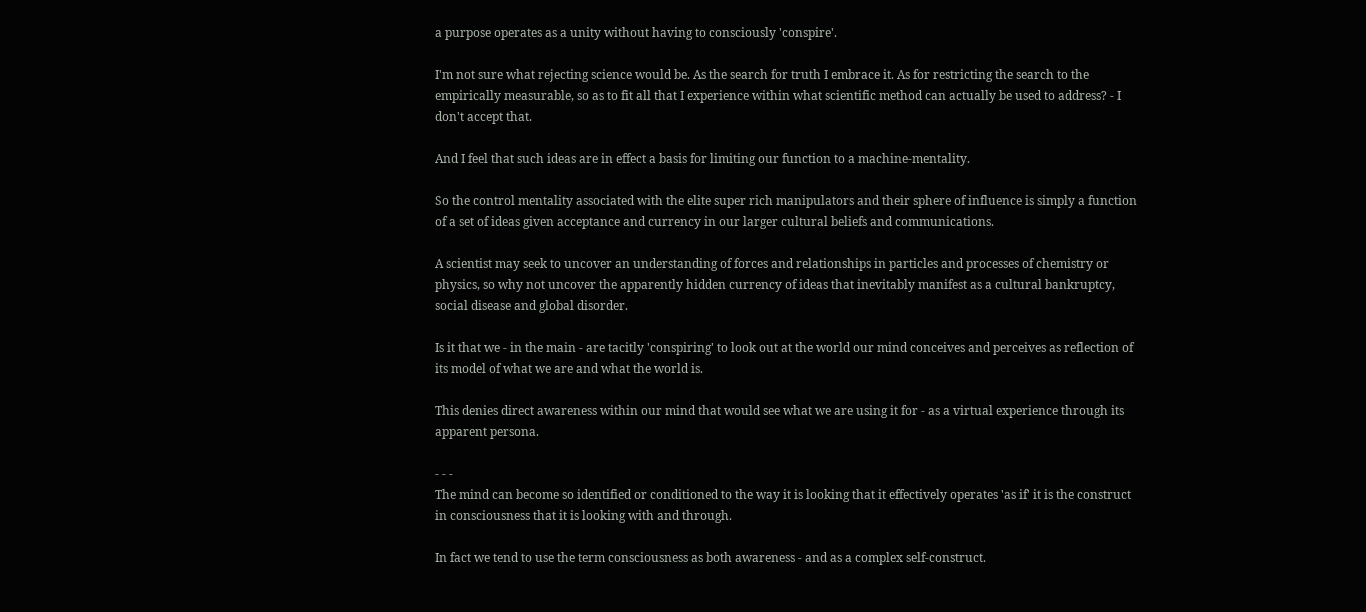a purpose operates as a unity without having to consciously 'conspire'.

I'm not sure what rejecting science would be. As the search for truth I embrace it. As for restricting the search to the empirically measurable, so as to fit all that I experience within what scientific method can actually be used to address? - I don't accept that.

And I feel that such ideas are in effect a basis for limiting our function to a machine-mentality.

So the control mentality associated with the elite super rich manipulators and their sphere of influence is simply a function of a set of ideas given acceptance and currency in our larger cultural beliefs and communications.

A scientist may seek to uncover an understanding of forces and relationships in particles and processes of chemistry or physics, so why not uncover the apparently hidden currency of ideas that inevitably manifest as a cultural bankruptcy, social disease and global disorder.

Is it that we - in the main - are tacitly 'conspiring' to look out at the world our mind conceives and perceives as reflection of its model of what we are and what the world is.

This denies direct awareness within our mind that would see what we are using it for - as a virtual experience through its apparent persona.

- - -
The mind can become so identified or conditioned to the way it is looking that it effectively operates 'as if' it is the construct in consciousness that it is looking with and through.

In fact we tend to use the term consciousness as both awareness - and as a complex self-construct.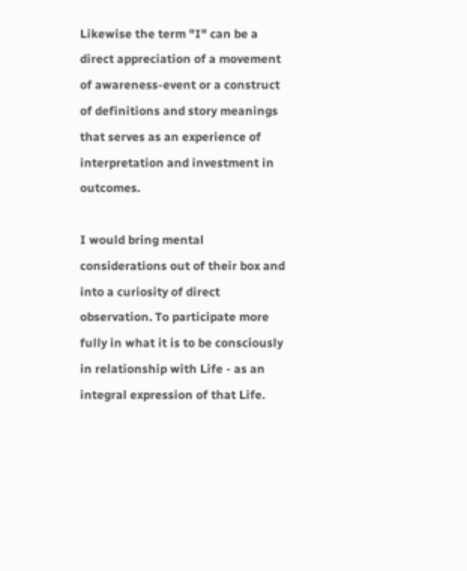Likewise the term "I" can be a direct appreciation of a movement of awareness-event or a construct of definitions and story meanings that serves as an experience of interpretation and investment in outcomes.

I would bring mental considerations out of their box and into a curiosity of direct observation. To participate more fully in what it is to be consciously in relationship with Life - as an integral expression of that Life.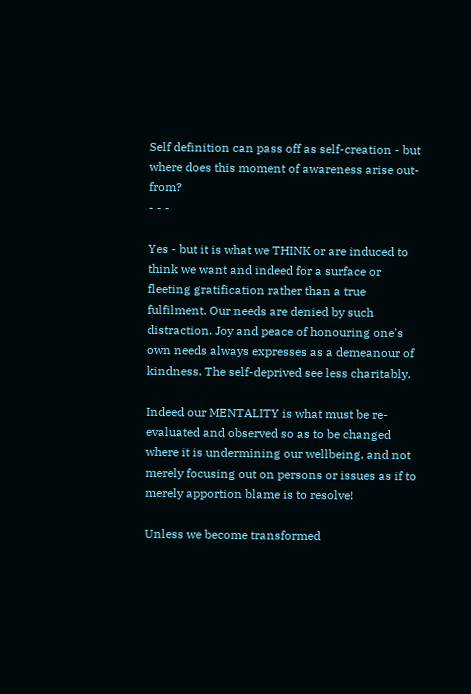Self definition can pass off as self-creation - but where does this moment of awareness arise out-from?
- - -

Yes - but it is what we THINK or are induced to think we want and indeed for a surface or fleeting gratification rather than a true fulfilment. Our needs are denied by such distraction. Joy and peace of honouring one's own needs always expresses as a demeanour of kindness. The self-deprived see less charitably.

Indeed our MENTALITY is what must be re-evaluated and observed so as to be changed where it is undermining our wellbeing, and not merely focusing out on persons or issues as if to merely apportion blame is to resolve!

Unless we become transformed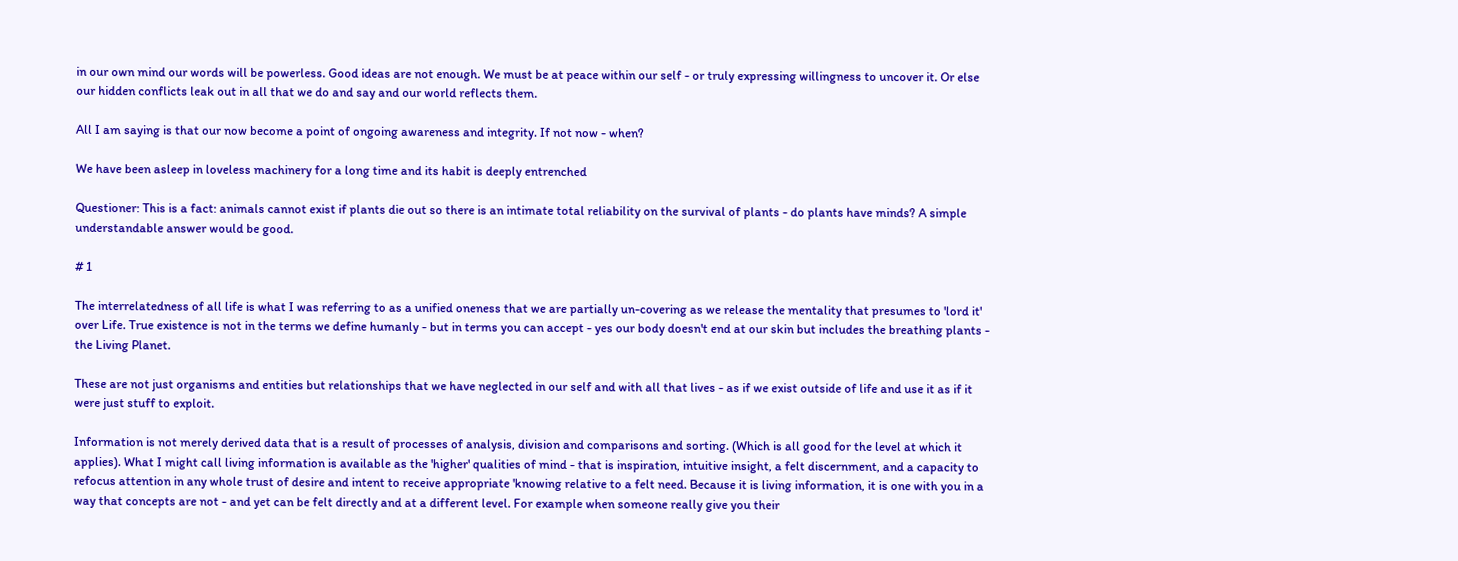in our own mind our words will be powerless. Good ideas are not enough. We must be at peace within our self - or truly expressing willingness to uncover it. Or else our hidden conflicts leak out in all that we do and say and our world reflects them.

All I am saying is that our now become a point of ongoing awareness and integrity. If not now - when?

We have been asleep in loveless machinery for a long time and its habit is deeply entrenched

Questioner: This is a fact: animals cannot exist if plants die out so there is an intimate total reliability on the survival of plants - do plants have minds? A simple understandable answer would be good.

# 1

The interrelatedness of all life is what I was referring to as a unified oneness that we are partially un-covering as we release the mentality that presumes to 'lord it' over Life. True existence is not in the terms we define humanly - but in terms you can accept - yes our body doesn't end at our skin but includes the breathing plants - the Living Planet.

These are not just organisms and entities but relationships that we have neglected in our self and with all that lives - as if we exist outside of life and use it as if it were just stuff to exploit.

Information is not merely derived data that is a result of processes of analysis, division and comparisons and sorting. (Which is all good for the level at which it applies). What I might call living information is available as the 'higher' qualities of mind - that is inspiration, intuitive insight, a felt discernment, and a capacity to refocus attention in any whole trust of desire and intent to receive appropriate 'knowing relative to a felt need. Because it is living information, it is one with you in a way that concepts are not - and yet can be felt directly and at a different level. For example when someone really give you their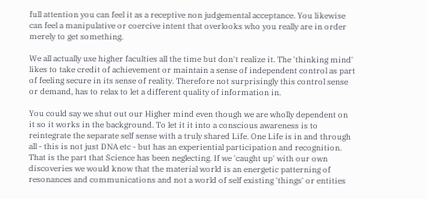full attention you can feel it as a receptive non judgemental acceptance. You likewise can feel a manipulative or coercive intent that overlooks who you really are in order merely to get something.

We all actually use higher faculties all the time but don't realize it. The 'thinking mind' likes to take credit of achievement or maintain a sense of independent control as part of feeling secure in its sense of reality. Therefore not surprisingly this control sense or demand, has to relax to let a different quality of information in.

You could say we shut out our Higher mind even though we are wholly dependent on it so it works in the background. To let it it into a conscious awareness is to reintegrate the separate self sense with a truly shared Life. One Life is in and through all - this is not just DNA etc - but has an experiential participation and recognition. That is the part that Science has been neglecting. If we 'caught up' with our own discoveries we would know that the material world is an energetic patterning of resonances and communications and not a world of self existing 'things' or entities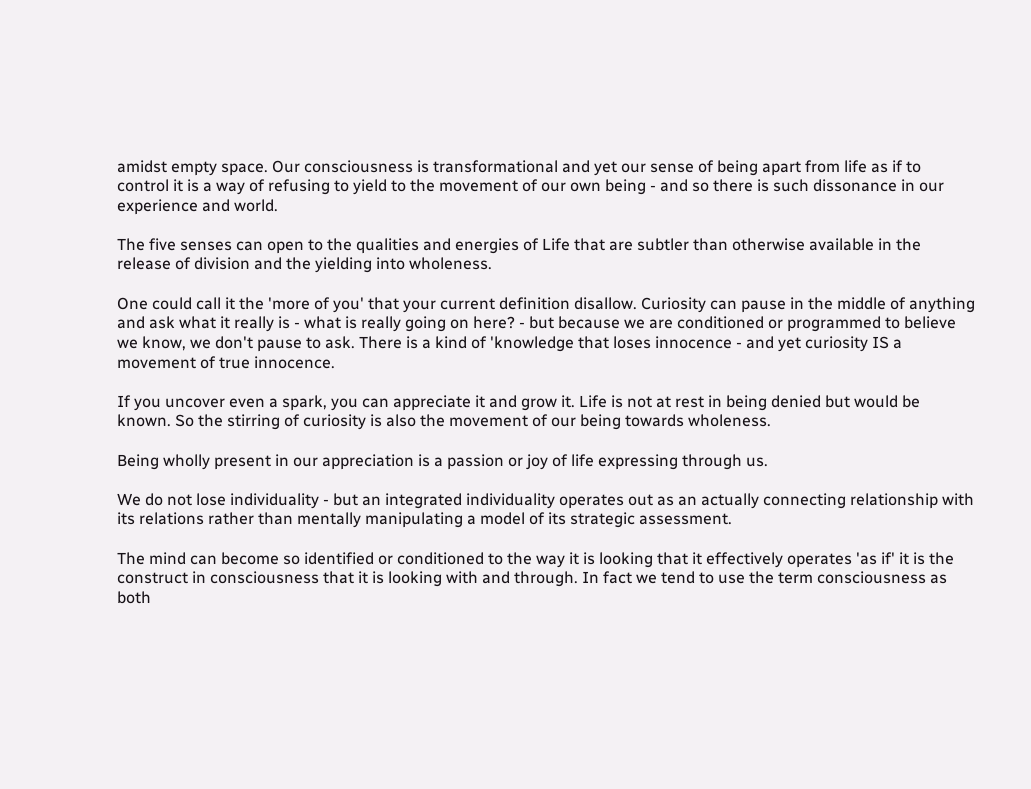amidst empty space. Our consciousness is transformational and yet our sense of being apart from life as if to control it is a way of refusing to yield to the movement of our own being - and so there is such dissonance in our experience and world.

The five senses can open to the qualities and energies of Life that are subtler than otherwise available in the release of division and the yielding into wholeness.

One could call it the 'more of you' that your current definition disallow. Curiosity can pause in the middle of anything and ask what it really is - what is really going on here? - but because we are conditioned or programmed to believe we know, we don't pause to ask. There is a kind of 'knowledge that loses innocence - and yet curiosity IS a movement of true innocence.

If you uncover even a spark, you can appreciate it and grow it. Life is not at rest in being denied but would be known. So the stirring of curiosity is also the movement of our being towards wholeness.

Being wholly present in our appreciation is a passion or joy of life expressing through us.

We do not lose individuality - but an integrated individuality operates out as an actually connecting relationship with its relations rather than mentally manipulating a model of its strategic assessment.

The mind can become so identified or conditioned to the way it is looking that it effectively operates 'as if' it is the construct in consciousness that it is looking with and through. In fact we tend to use the term consciousness as both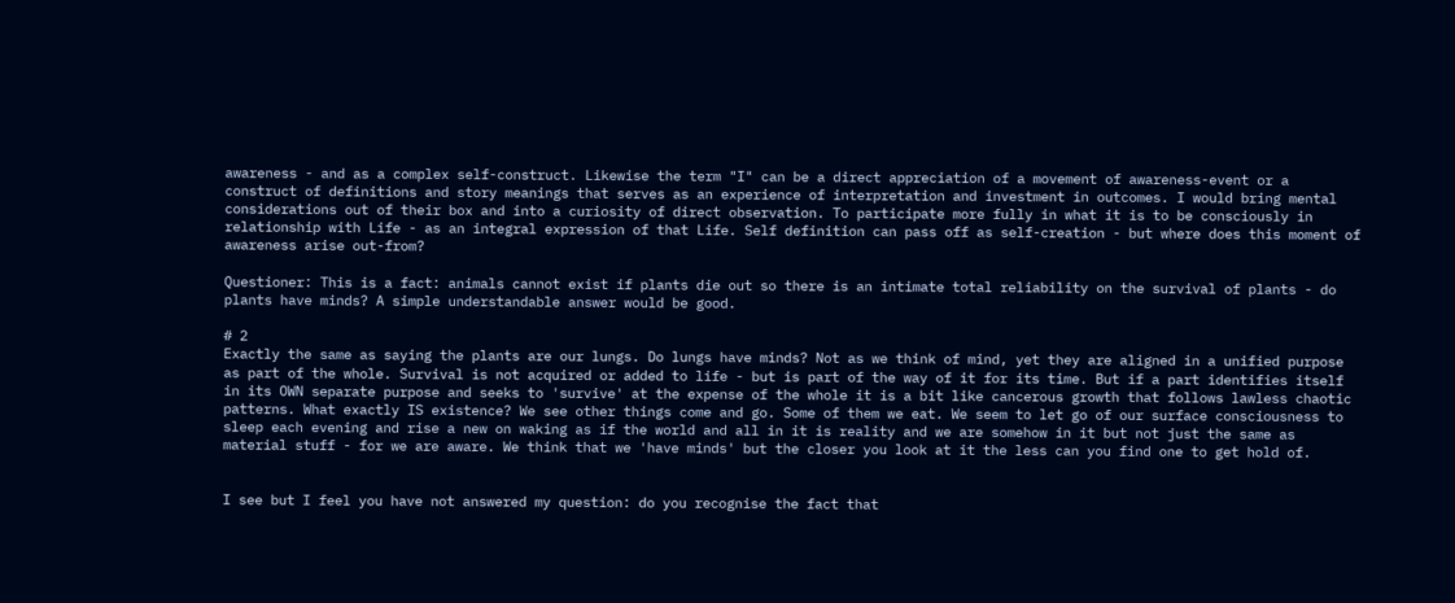awareness - and as a complex self-construct. Likewise the term "I" can be a direct appreciation of a movement of awareness-event or a construct of definitions and story meanings that serves as an experience of interpretation and investment in outcomes. I would bring mental considerations out of their box and into a curiosity of direct observation. To participate more fully in what it is to be consciously in relationship with Life - as an integral expression of that Life. Self definition can pass off as self-creation - but where does this moment of awareness arise out-from?

Questioner: This is a fact: animals cannot exist if plants die out so there is an intimate total reliability on the survival of plants - do plants have minds? A simple understandable answer would be good.

# 2
Exactly the same as saying the plants are our lungs. Do lungs have minds? Not as we think of mind, yet they are aligned in a unified purpose as part of the whole. Survival is not acquired or added to life - but is part of the way of it for its time. But if a part identifies itself in its OWN separate purpose and seeks to 'survive' at the expense of the whole it is a bit like cancerous growth that follows lawless chaotic patterns. What exactly IS existence? We see other things come and go. Some of them we eat. We seem to let go of our surface consciousness to sleep each evening and rise a new on waking as if the world and all in it is reality and we are somehow in it but not just the same as material stuff - for we are aware. We think that we 'have minds' but the closer you look at it the less can you find one to get hold of.


I see but I feel you have not answered my question: do you recognise the fact that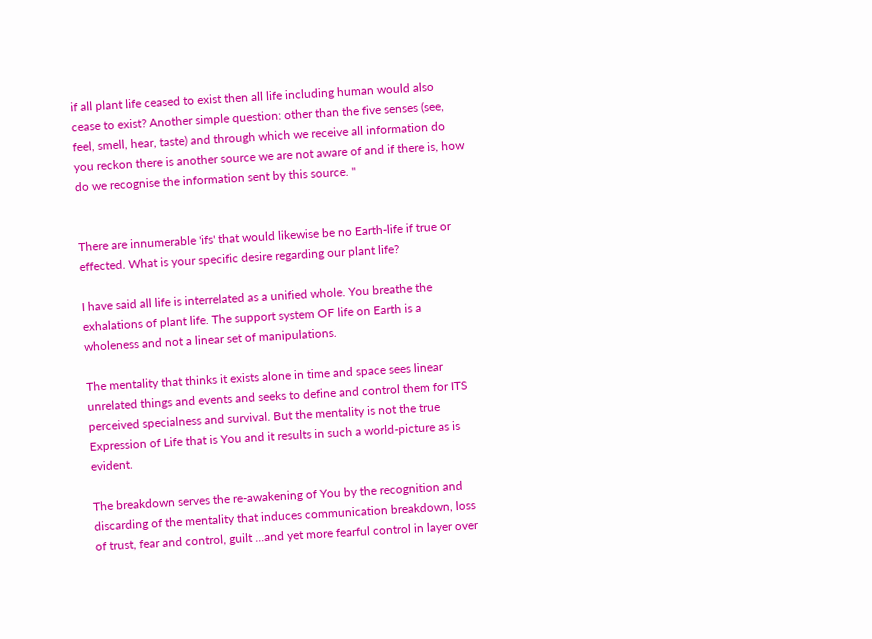if all plant life ceased to exist then all life including human would also cease to exist? Another simple question: other than the five senses (see, feel, smell, hear, taste) and through which we receive all information do you reckon there is another source we are not aware of and if there is, how do we recognise the information sent by this source. "


There are innumerable 'ifs' that would likewise be no Earth-life if true or effected. What is your specific desire regarding our plant life?

I have said all life is interrelated as a unified whole. You breathe the exhalations of plant life. The support system OF life on Earth is a wholeness and not a linear set of manipulations.

The mentality that thinks it exists alone in time and space sees linear unrelated things and events and seeks to define and control them for ITS perceived specialness and survival. But the mentality is not the true Expression of Life that is You and it results in such a world-picture as is evident.

The breakdown serves the re-awakening of You by the recognition and discarding of the mentality that induces communication breakdown, loss of trust, fear and control, guilt ...and yet more fearful control in layer over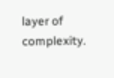layer of complexity.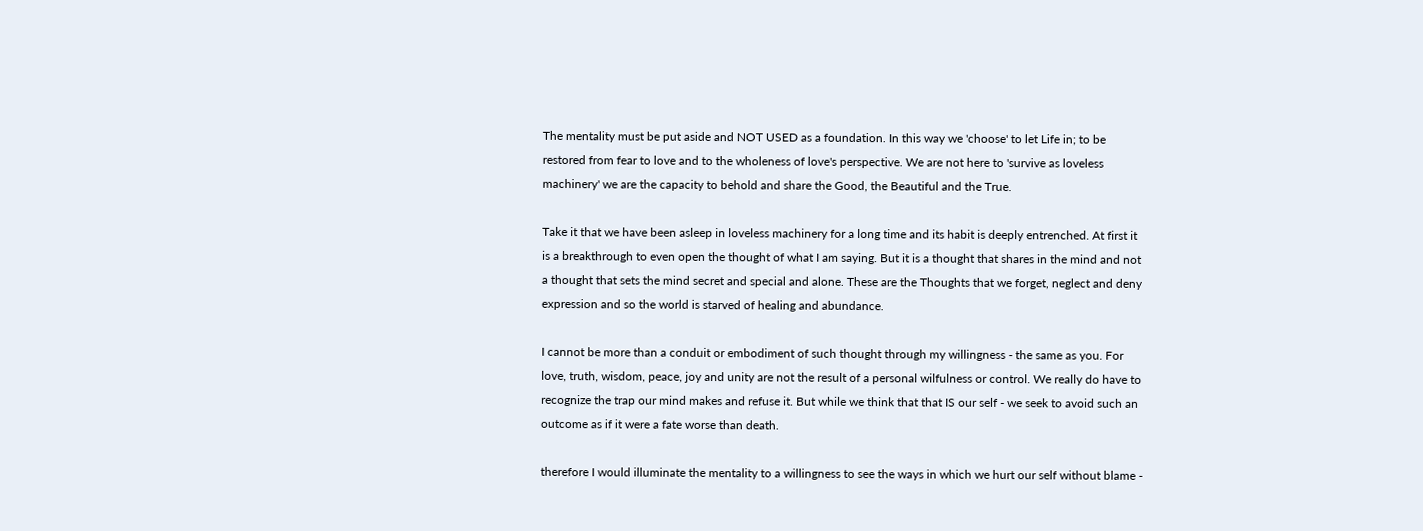The mentality must be put aside and NOT USED as a foundation. In this way we 'choose' to let Life in; to be restored from fear to love and to the wholeness of love's perspective. We are not here to 'survive as loveless machinery' we are the capacity to behold and share the Good, the Beautiful and the True.

Take it that we have been asleep in loveless machinery for a long time and its habit is deeply entrenched. At first it is a breakthrough to even open the thought of what I am saying. But it is a thought that shares in the mind and not a thought that sets the mind secret and special and alone. These are the Thoughts that we forget, neglect and deny expression and so the world is starved of healing and abundance.

I cannot be more than a conduit or embodiment of such thought through my willingness - the same as you. For love, truth, wisdom, peace, joy and unity are not the result of a personal wilfulness or control. We really do have to recognize the trap our mind makes and refuse it. But while we think that that IS our self - we seek to avoid such an outcome as if it were a fate worse than death.

therefore I would illuminate the mentality to a willingness to see the ways in which we hurt our self without blame -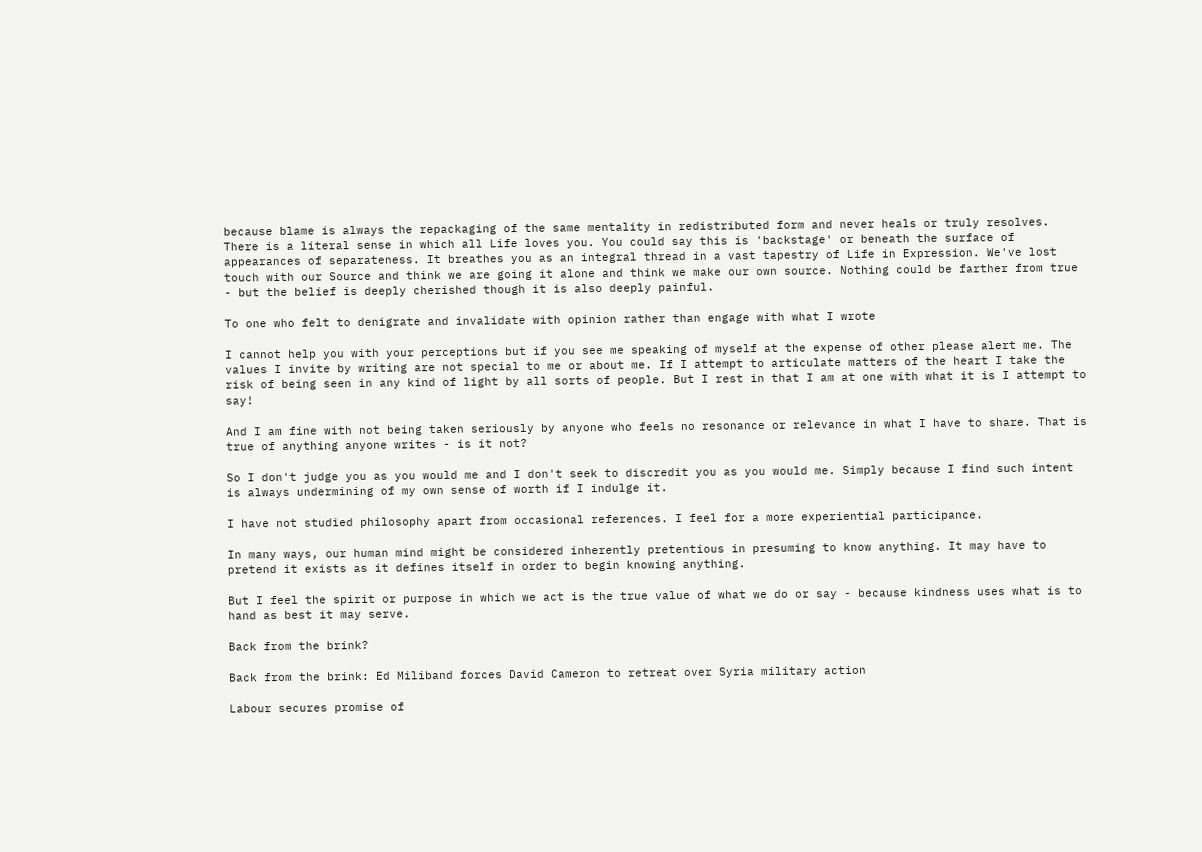because blame is always the repackaging of the same mentality in redistributed form and never heals or truly resolves. There is a literal sense in which all Life loves you. You could say this is 'backstage' or beneath the surface of appearances of separateness. It breathes you as an integral thread in a vast tapestry of Life in Expression. We've lost touch with our Source and think we are going it alone and think we make our own source. Nothing could be farther from true - but the belief is deeply cherished though it is also deeply painful.

To one who felt to denigrate and invalidate with opinion rather than engage with what I wrote

I cannot help you with your perceptions but if you see me speaking of myself at the expense of other please alert me. The values I invite by writing are not special to me or about me. If I attempt to articulate matters of the heart I take the risk of being seen in any kind of light by all sorts of people. But I rest in that I am at one with what it is I attempt to say!

And I am fine with not being taken seriously by anyone who feels no resonance or relevance in what I have to share. That is true of anything anyone writes - is it not?

So I don't judge you as you would me and I don't seek to discredit you as you would me. Simply because I find such intent is always undermining of my own sense of worth if I indulge it.

I have not studied philosophy apart from occasional references. I feel for a more experiential participance.

In many ways, our human mind might be considered inherently pretentious in presuming to know anything. It may have to pretend it exists as it defines itself in order to begin knowing anything.

But I feel the spirit or purpose in which we act is the true value of what we do or say - because kindness uses what is to hand as best it may serve.

Back from the brink?

Back from the brink: Ed Miliband forces David Cameron to retreat over Syria military action

Labour secures promise of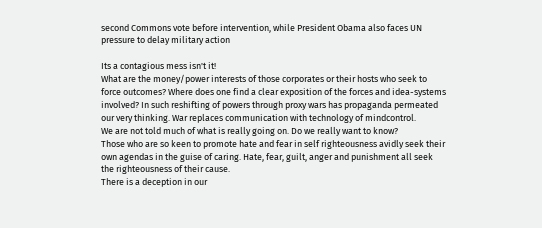second Commons vote before intervention, while President Obama also faces UN pressure to delay military action

Its a contagious mess isn't it!
What are the money/power interests of those corporates or their hosts who seek to force outcomes? Where does one find a clear exposition of the forces and idea-systems involved? In such reshifting of powers through proxy wars has propaganda permeated our very thinking. War replaces communication with technology of mindcontrol.
We are not told much of what is really going on. Do we really want to know?
Those who are so keen to promote hate and fear in self righteousness avidly seek their own agendas in the guise of caring. Hate, fear, guilt, anger and punishment all seek the righteousness of their cause.
There is a deception in our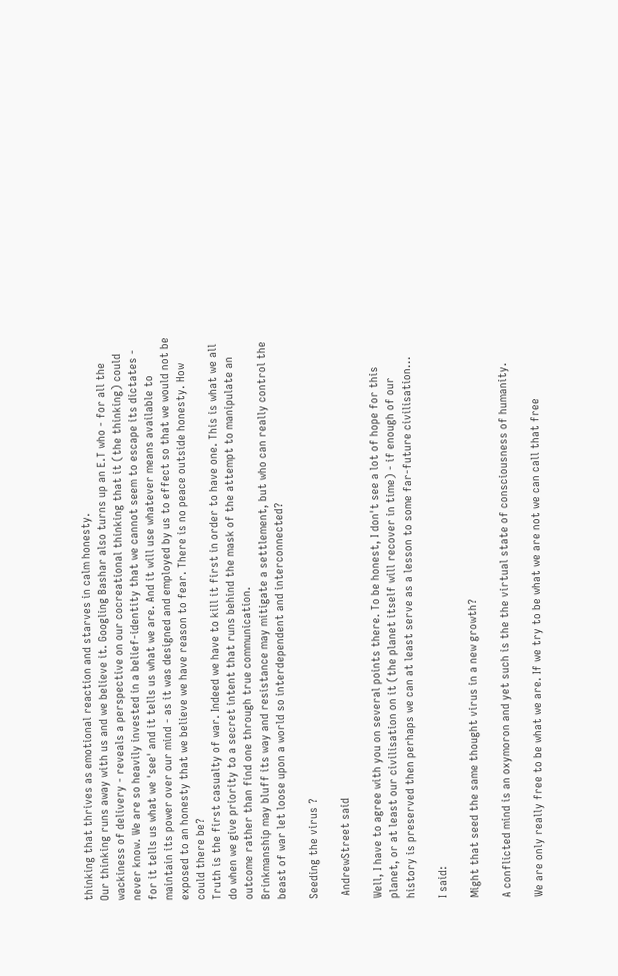thinking that thrives as emotional reaction and starves in calm honesty.
Our thinking runs away with us and we believe it. Googling Bashar also turns up an E.T who - for all the wackiness of delivery - reveals a perspective on our cocreational thinking that it (the thinking) could never know. We are so heavily invested in a belief-identity that we cannot seem to escape its dictates - for it tells us what we 'see' and it tells us what we are. And it will use whatever means available to maintain its power over our mind - as it was designed and employed by us to effect so that we would not be exposed to an honesty that we believe we have reason to fear. There is no peace outside honesty. How could there be?
Truth is the first casualty of war. Indeed we have to kill it first in order to have one. This is what we all do when we give priority to a secret intent that runs behind the mask of the attempt to manipulate an outcome rather than find one through true communication.
Brinkmanship may bluff its way and resistance may mitigate a settlement, but who can really control the beast of war let loose upon a world so interdependent and interconnected?

Seeding the virus ?

 AndrewStreet said

Well, I have to agree with you on several points there. To be honest, I don't see a lot of hope for this planet, or at least our civilisation on it (the planet itself will recover in time) - if enough of our history is preserved then perhaps we can at least serve as a lesson to some far-future civilisation...

I said:

Might that seed the same thought virus in a new growth?

A conflicted mind is an oxymoron and yet such is the the virtual state of consciousness of humanity.

We are only really free to be what we are. If we try to be what we are not we can call that free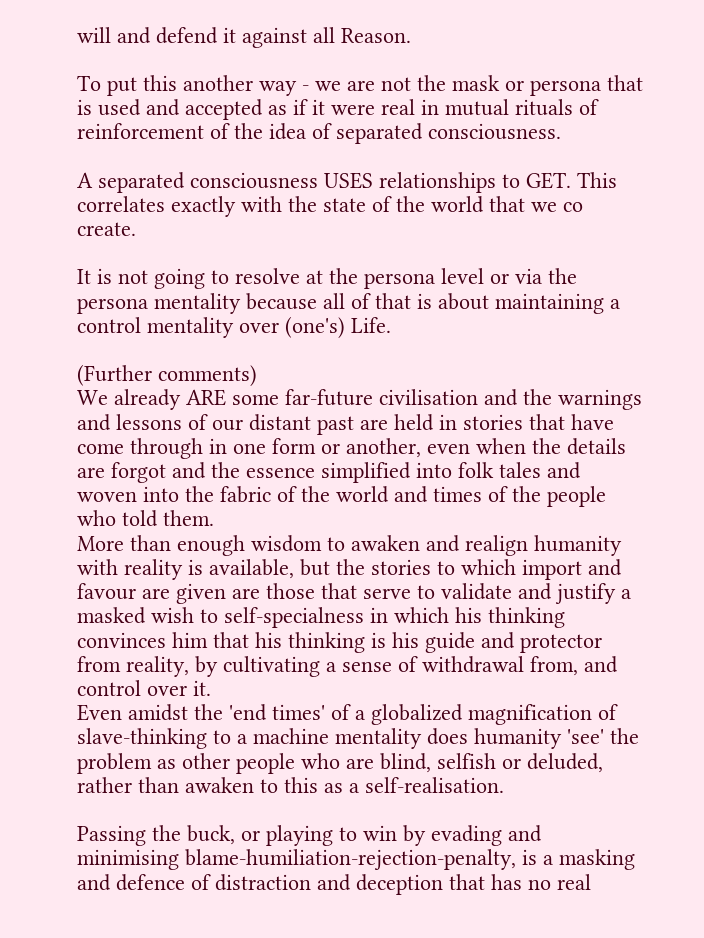will and defend it against all Reason.

To put this another way - we are not the mask or persona that is used and accepted as if it were real in mutual rituals of reinforcement of the idea of separated consciousness.

A separated consciousness USES relationships to GET. This correlates exactly with the state of the world that we co create.

It is not going to resolve at the persona level or via the persona mentality because all of that is about maintaining a control mentality over (one's) Life.

(Further comments)
We already ARE some far-future civilisation and the warnings and lessons of our distant past are held in stories that have come through in one form or another, even when the details are forgot and the essence simplified into folk tales and woven into the fabric of the world and times of the people who told them.
More than enough wisdom to awaken and realign humanity with reality is available, but the stories to which import and favour are given are those that serve to validate and justify a masked wish to self-specialness in which his thinking convinces him that his thinking is his guide and protector from reality, by cultivating a sense of withdrawal from, and control over it.
Even amidst the 'end times' of a globalized magnification of slave-thinking to a machine mentality does humanity 'see' the problem as other people who are blind, selfish or deluded, rather than awaken to this as a self-realisation.

Passing the buck, or playing to win by evading and minimising blame-humiliation-rejection-penalty, is a masking and defence of distraction and deception that has no real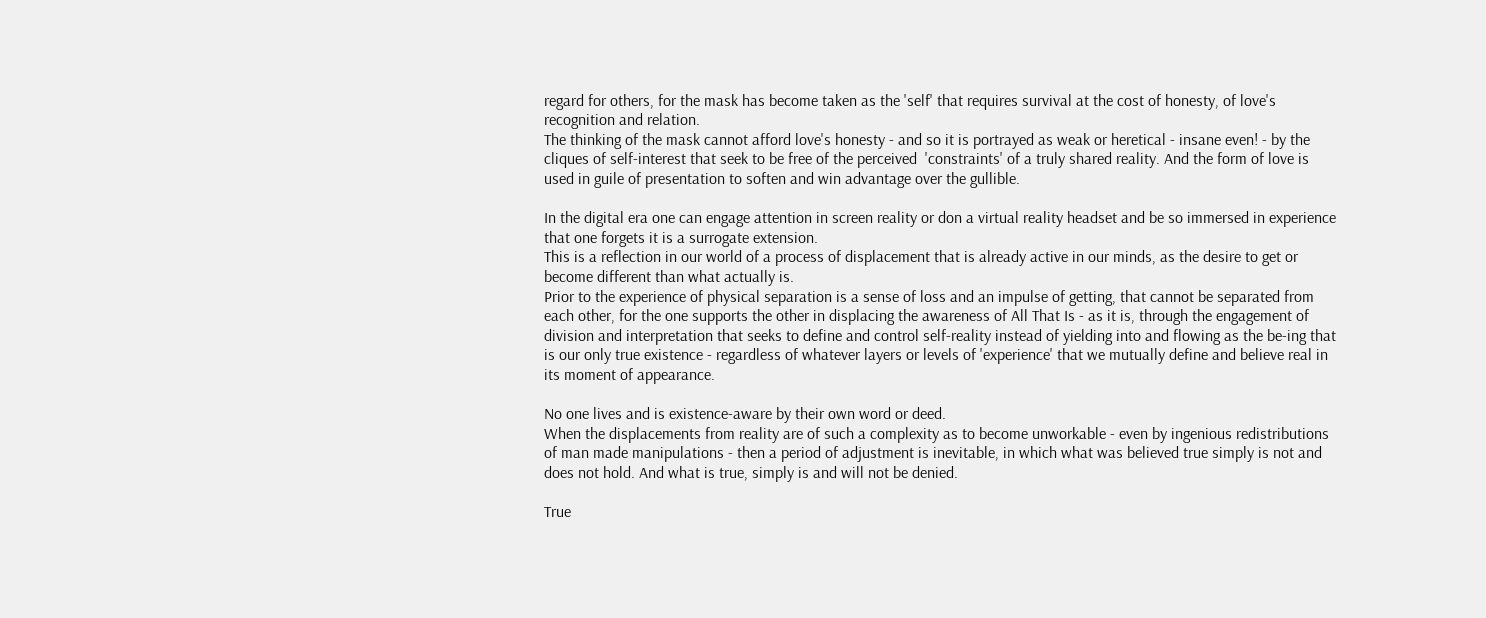regard for others, for the mask has become taken as the 'self' that requires survival at the cost of honesty, of love's recognition and relation.
The thinking of the mask cannot afford love's honesty - and so it is portrayed as weak or heretical - insane even! - by the cliques of self-interest that seek to be free of the perceived  'constraints' of a truly shared reality. And the form of love is used in guile of presentation to soften and win advantage over the gullible.

In the digital era one can engage attention in screen reality or don a virtual reality headset and be so immersed in experience that one forgets it is a surrogate extension.
This is a reflection in our world of a process of displacement that is already active in our minds, as the desire to get or become different than what actually is.
Prior to the experience of physical separation is a sense of loss and an impulse of getting, that cannot be separated from each other, for the one supports the other in displacing the awareness of All That Is - as it is, through the engagement of division and interpretation that seeks to define and control self-reality instead of yielding into and flowing as the be-ing that is our only true existence - regardless of whatever layers or levels of 'experience' that we mutually define and believe real in its moment of appearance.

No one lives and is existence-aware by their own word or deed.
When the displacements from reality are of such a complexity as to become unworkable - even by ingenious redistributions of man made manipulations - then a period of adjustment is inevitable, in which what was believed true simply is not and does not hold. And what is true, simply is and will not be denied.

True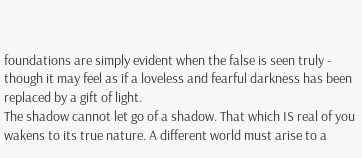foundations are simply evident when the false is seen truly - though it may feel as if a loveless and fearful darkness has been replaced by a gift of light.
The shadow cannot let go of a shadow. That which IS real of you wakens to its true nature. A different world must arise to a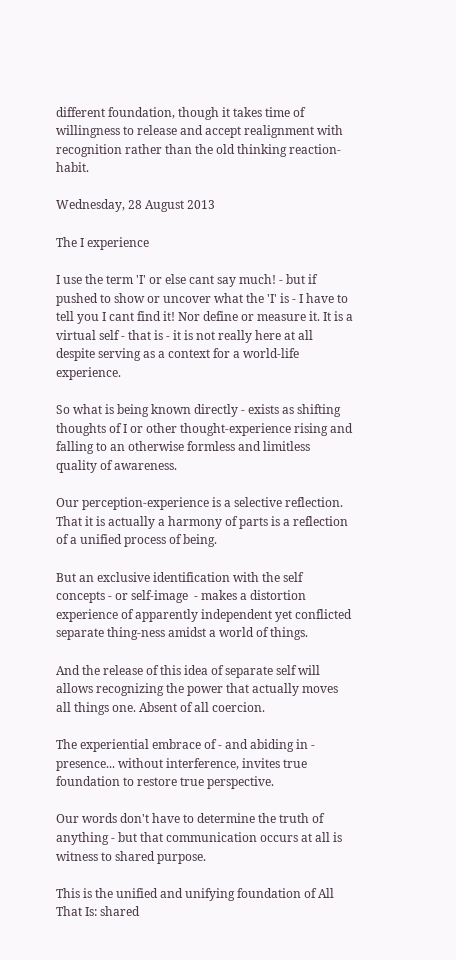different foundation, though it takes time of willingness to release and accept realignment with recognition rather than the old thinking reaction-habit.

Wednesday, 28 August 2013

The I experience

I use the term 'I' or else cant say much! - but if pushed to show or uncover what the 'I' is - I have to tell you I cant find it! Nor define or measure it. It is a virtual self - that is - it is not really here at all despite serving as a context for a world-life experience.

So what is being known directly - exists as shifting thoughts of I or other thought-experience rising and falling to an otherwise formless and limitless quality of awareness.

Our perception-experience is a selective reflection. That it is actually a harmony of parts is a reflection of a unified process of being.

But an exclusive identification with the self concepts - or self-image  - makes a distortion experience of apparently independent yet conflicted separate thing-ness amidst a world of things.

And the release of this idea of separate self will allows recognizing the power that actually moves all things one. Absent of all coercion.

The experiential embrace of - and abiding in - presence... without interference, invites true foundation to restore true perspective.

Our words don't have to determine the truth of anything - but that communication occurs at all is witness to shared purpose.

This is the unified and unifying foundation of All That Is: shared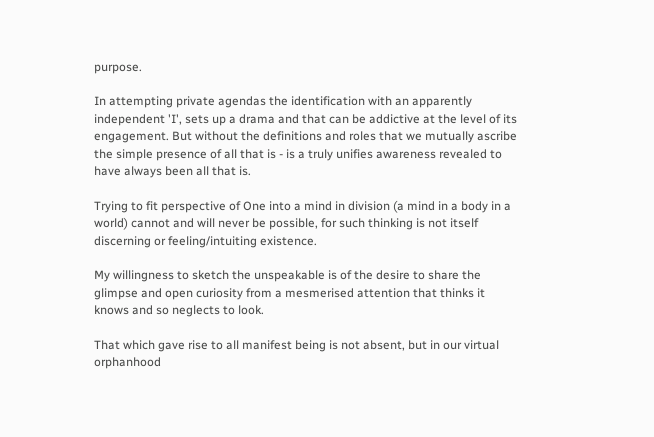purpose.

In attempting private agendas the identification with an apparently independent 'I', sets up a drama and that can be addictive at the level of its engagement. But without the definitions and roles that we mutually ascribe the simple presence of all that is - is a truly unifies awareness revealed to have always been all that is.

Trying to fit perspective of One into a mind in division (a mind in a body in a world) cannot and will never be possible, for such thinking is not itself discerning or feeling/intuiting existence.

My willingness to sketch the unspeakable is of the desire to share the glimpse and open curiosity from a mesmerised attention that thinks it knows and so neglects to look.

That which gave rise to all manifest being is not absent, but in our virtual orphanhood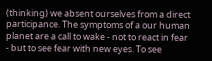(thinking) we absent ourselves from a direct participance. The symptoms of a our human planet are a call to wake - not to react in fear - but to see fear with new eyes. To see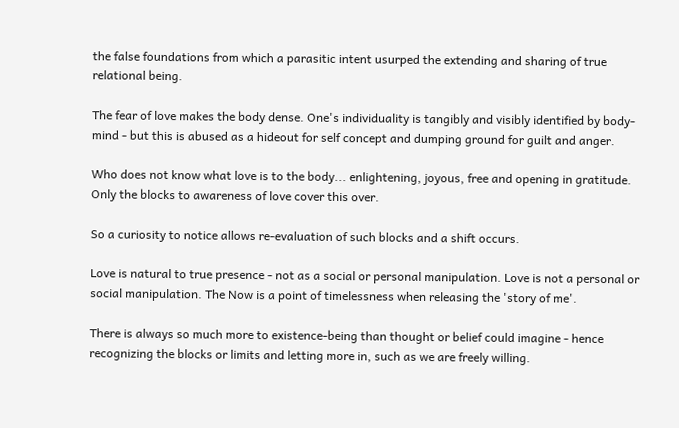the false foundations from which a parasitic intent usurped the extending and sharing of true relational being.

The fear of love makes the body dense. One's individuality is tangibly and visibly identified by body-mind - but this is abused as a hideout for self concept and dumping ground for guilt and anger.

Who does not know what love is to the body... enlightening, joyous, free and opening in gratitude. Only the blocks to awareness of love cover this over.

So a curiosity to notice allows re-evaluation of such blocks and a shift occurs.

Love is natural to true presence - not as a social or personal manipulation. Love is not a personal or social manipulation. The Now is a point of timelessness when releasing the 'story of me'.

There is always so much more to existence-being than thought or belief could imagine - hence recognizing the blocks or limits and letting more in, such as we are freely willing.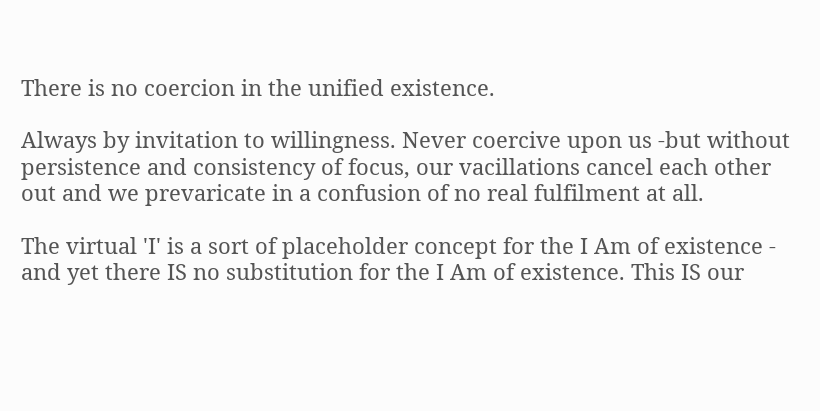There is no coercion in the unified existence.

Always by invitation to willingness. Never coercive upon us -but without persistence and consistency of focus, our vacillations cancel each other out and we prevaricate in a confusion of no real fulfilment at all.

The virtual 'I' is a sort of placeholder concept for the I Am of existence - and yet there IS no substitution for the I Am of existence. This IS our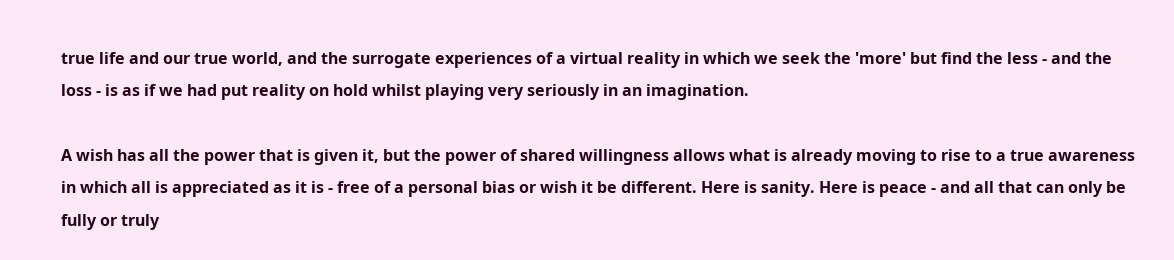true life and our true world, and the surrogate experiences of a virtual reality in which we seek the 'more' but find the less - and the loss - is as if we had put reality on hold whilst playing very seriously in an imagination.

A wish has all the power that is given it, but the power of shared willingness allows what is already moving to rise to a true awareness in which all is appreciated as it is - free of a personal bias or wish it be different. Here is sanity. Here is peace - and all that can only be fully or truly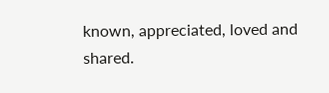known, appreciated, loved and shared.